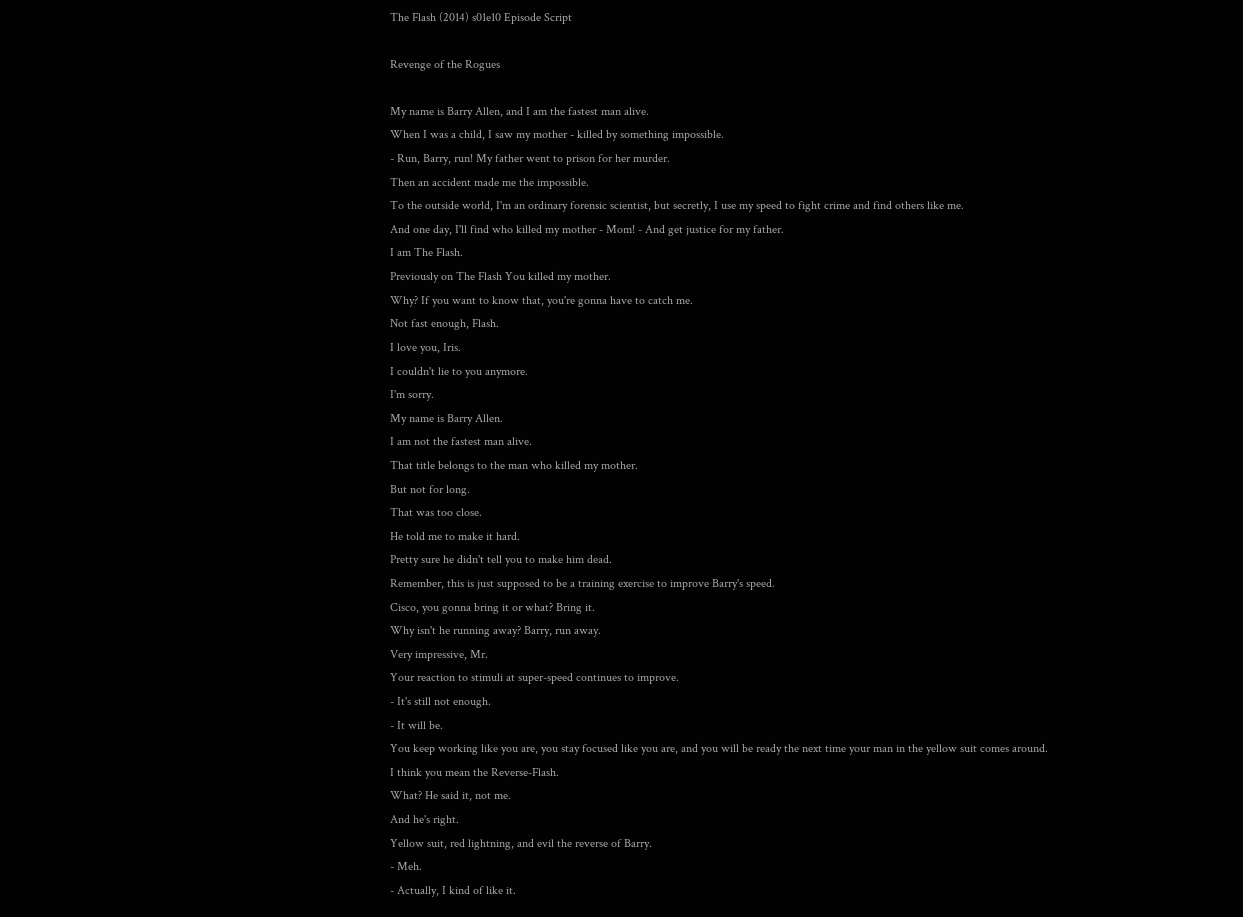The Flash (2014) s01e10 Episode Script

Revenge of the Rogues

My name is Barry Allen, and I am the fastest man alive.
When I was a child, I saw my mother - killed by something impossible.
- Run, Barry, run! My father went to prison for her murder.
Then an accident made me the impossible.
To the outside world, I'm an ordinary forensic scientist, but secretly, I use my speed to fight crime and find others like me.
And one day, I'll find who killed my mother - Mom! - And get justice for my father.
I am The Flash.
Previously on The Flash You killed my mother.
Why? If you want to know that, you're gonna have to catch me.
Not fast enough, Flash.
I love you, Iris.
I couldn't lie to you anymore.
I'm sorry.
My name is Barry Allen.
I am not the fastest man alive.
That title belongs to the man who killed my mother.
But not for long.
That was too close.
He told me to make it hard.
Pretty sure he didn't tell you to make him dead.
Remember, this is just supposed to be a training exercise to improve Barry's speed.
Cisco, you gonna bring it or what? Bring it.
Why isn't he running away? Barry, run away.
Very impressive, Mr.
Your reaction to stimuli at super-speed continues to improve.
- It's still not enough.
- It will be.
You keep working like you are, you stay focused like you are, and you will be ready the next time your man in the yellow suit comes around.
I think you mean the Reverse-Flash.
What? He said it, not me.
And he's right.
Yellow suit, red lightning, and evil the reverse of Barry.
- Meh.
- Actually, I kind of like it.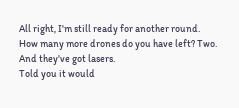All right, I'm still ready for another round.
How many more drones do you have left? Two.
And they've got lasers.
Told you it would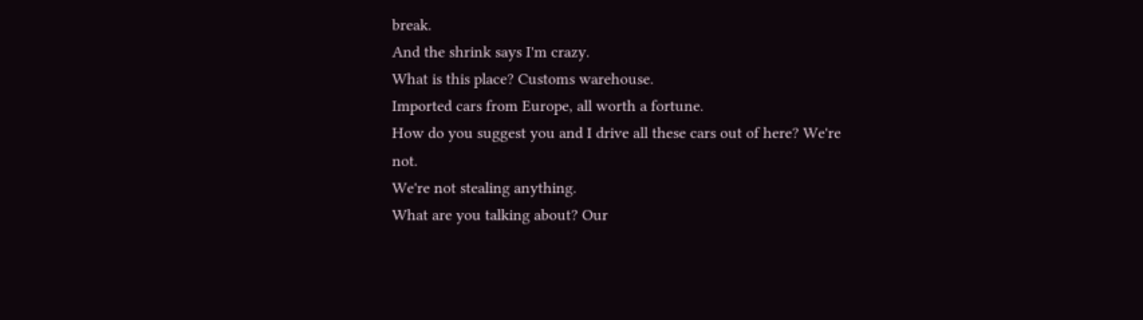break.
And the shrink says I'm crazy.
What is this place? Customs warehouse.
Imported cars from Europe, all worth a fortune.
How do you suggest you and I drive all these cars out of here? We're not.
We're not stealing anything.
What are you talking about? Our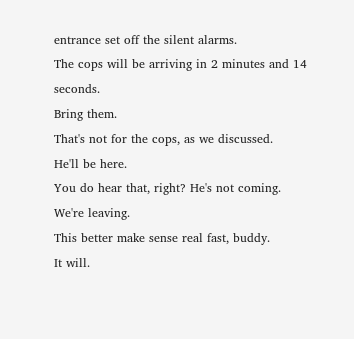entrance set off the silent alarms.
The cops will be arriving in 2 minutes and 14 seconds.
Bring them.
That's not for the cops, as we discussed.
He'll be here.
You do hear that, right? He's not coming.
We're leaving.
This better make sense real fast, buddy.
It will.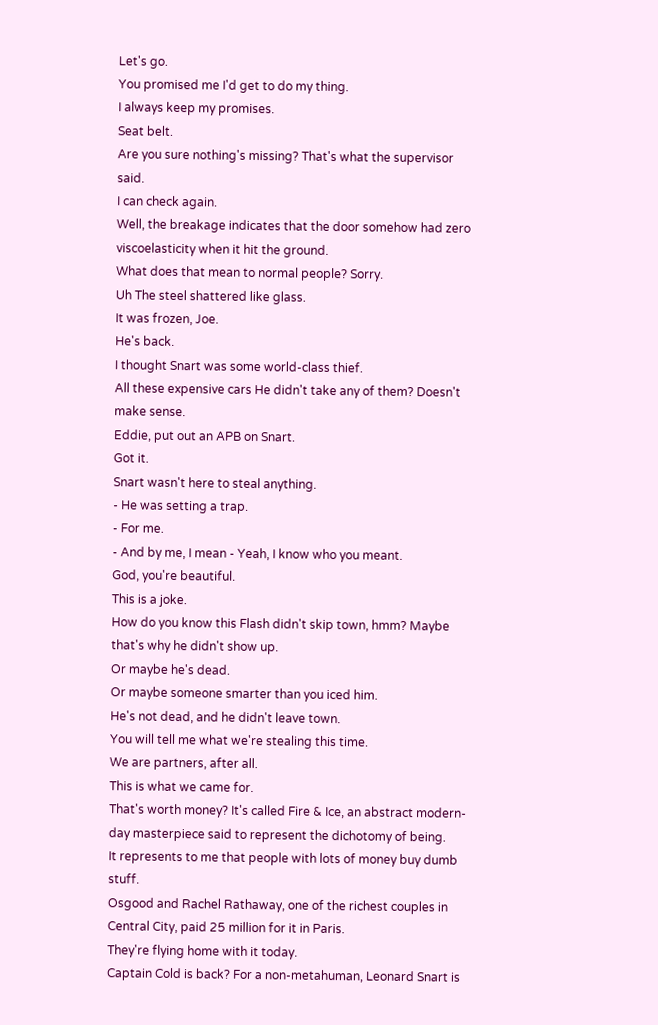Let's go.
You promised me I'd get to do my thing.
I always keep my promises.
Seat belt.
Are you sure nothing's missing? That's what the supervisor said.
I can check again.
Well, the breakage indicates that the door somehow had zero viscoelasticity when it hit the ground.
What does that mean to normal people? Sorry.
Uh The steel shattered like glass.
It was frozen, Joe.
He's back.
I thought Snart was some world-class thief.
All these expensive cars He didn't take any of them? Doesn't make sense.
Eddie, put out an APB on Snart.
Got it.
Snart wasn't here to steal anything.
- He was setting a trap.
- For me.
- And by me, I mean - Yeah, I know who you meant.
God, you're beautiful.
This is a joke.
How do you know this Flash didn't skip town, hmm? Maybe that's why he didn't show up.
Or maybe he's dead.
Or maybe someone smarter than you iced him.
He's not dead, and he didn't leave town.
You will tell me what we're stealing this time.
We are partners, after all.
This is what we came for.
That's worth money? It's called Fire & Ice, an abstract modern-day masterpiece said to represent the dichotomy of being.
It represents to me that people with lots of money buy dumb stuff.
Osgood and Rachel Rathaway, one of the richest couples in Central City, paid 25 million for it in Paris.
They're flying home with it today.
Captain Cold is back? For a non-metahuman, Leonard Snart is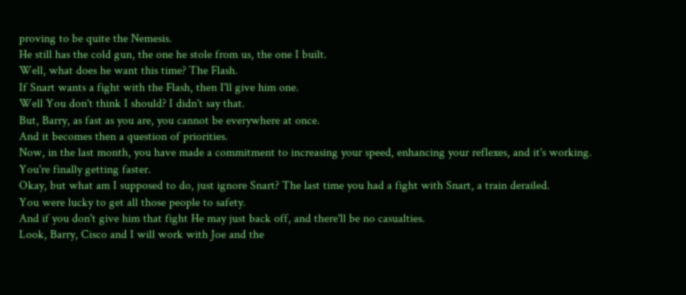proving to be quite the Nemesis.
He still has the cold gun, the one he stole from us, the one I built.
Well, what does he want this time? The Flash.
If Snart wants a fight with the Flash, then I'll give him one.
Well You don't think I should? I didn't say that.
But, Barry, as fast as you are, you cannot be everywhere at once.
And it becomes then a question of priorities.
Now, in the last month, you have made a commitment to increasing your speed, enhancing your reflexes, and it's working.
You're finally getting faster.
Okay, but what am I supposed to do, just ignore Snart? The last time you had a fight with Snart, a train derailed.
You were lucky to get all those people to safety.
And if you don't give him that fight He may just back off, and there'll be no casualties.
Look, Barry, Cisco and I will work with Joe and the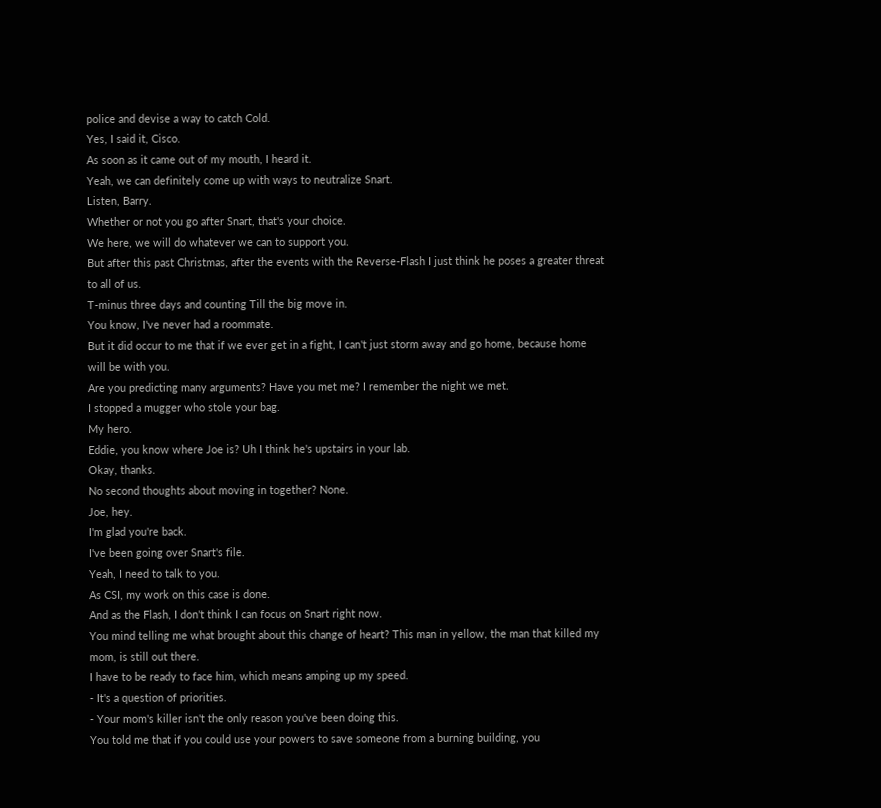police and devise a way to catch Cold.
Yes, I said it, Cisco.
As soon as it came out of my mouth, I heard it.
Yeah, we can definitely come up with ways to neutralize Snart.
Listen, Barry.
Whether or not you go after Snart, that's your choice.
We here, we will do whatever we can to support you.
But after this past Christmas, after the events with the Reverse-Flash I just think he poses a greater threat to all of us.
T-minus three days and counting Till the big move in.
You know, I've never had a roommate.
But it did occur to me that if we ever get in a fight, I can't just storm away and go home, because home will be with you.
Are you predicting many arguments? Have you met me? I remember the night we met.
I stopped a mugger who stole your bag.
My hero.
Eddie, you know where Joe is? Uh I think he's upstairs in your lab.
Okay, thanks.
No second thoughts about moving in together? None.
Joe, hey.
I'm glad you're back.
I've been going over Snart's file.
Yeah, I need to talk to you.
As CSI, my work on this case is done.
And as the Flash, I don't think I can focus on Snart right now.
You mind telling me what brought about this change of heart? This man in yellow, the man that killed my mom, is still out there.
I have to be ready to face him, which means amping up my speed.
- It's a question of priorities.
- Your mom's killer isn't the only reason you've been doing this.
You told me that if you could use your powers to save someone from a burning building, you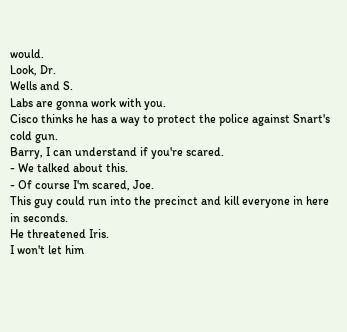would.
Look, Dr.
Wells and S.
Labs are gonna work with you.
Cisco thinks he has a way to protect the police against Snart's cold gun.
Barry, I can understand if you're scared.
- We talked about this.
- Of course I'm scared, Joe.
This guy could run into the precinct and kill everyone in here in seconds.
He threatened Iris.
I won't let him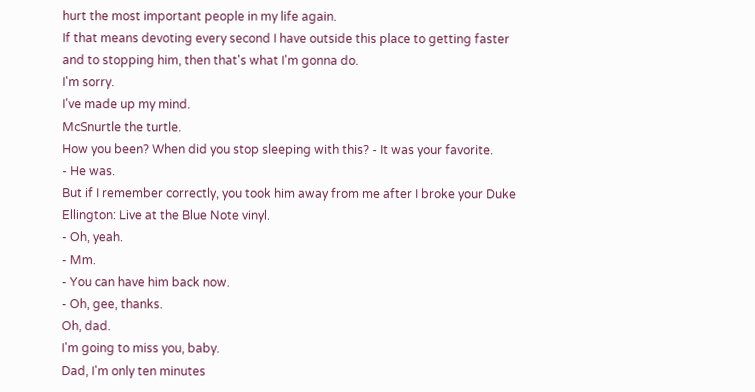hurt the most important people in my life again.
If that means devoting every second I have outside this place to getting faster and to stopping him, then that's what I'm gonna do.
I'm sorry.
I've made up my mind.
McSnurtle the turtle.
How you been? When did you stop sleeping with this? - It was your favorite.
- He was.
But if I remember correctly, you took him away from me after I broke your Duke Ellington: Live at the Blue Note vinyl.
- Oh, yeah.
- Mm.
- You can have him back now.
- Oh, gee, thanks.
Oh, dad.
I'm going to miss you, baby.
Dad, I'm only ten minutes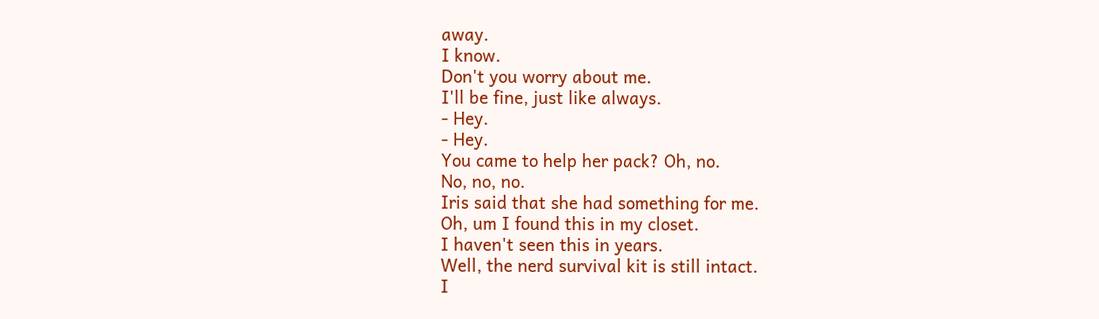away.
I know.
Don't you worry about me.
I'll be fine, just like always.
- Hey.
- Hey.
You came to help her pack? Oh, no.
No, no, no.
Iris said that she had something for me.
Oh, um I found this in my closet.
I haven't seen this in years.
Well, the nerd survival kit is still intact.
I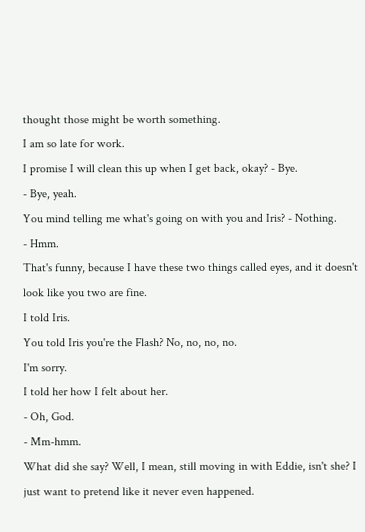thought those might be worth something.
I am so late for work.
I promise I will clean this up when I get back, okay? - Bye.
- Bye, yeah.
You mind telling me what's going on with you and Iris? - Nothing.
- Hmm.
That's funny, because I have these two things called eyes, and it doesn't look like you two are fine.
I told Iris.
You told Iris you're the Flash? No, no, no, no.
I'm sorry.
I told her how I felt about her.
- Oh, God.
- Mm-hmm.
What did she say? Well, I mean, still moving in with Eddie, isn't she? I just want to pretend like it never even happened.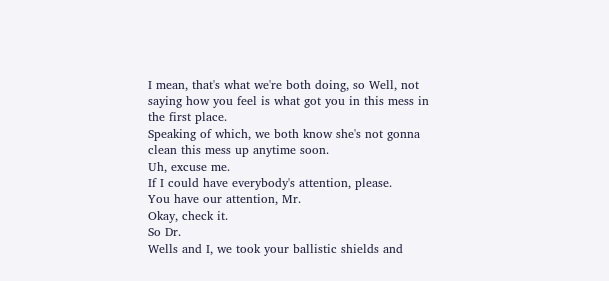I mean, that's what we're both doing, so Well, not saying how you feel is what got you in this mess in the first place.
Speaking of which, we both know she's not gonna clean this mess up anytime soon.
Uh, excuse me.
If I could have everybody's attention, please.
You have our attention, Mr.
Okay, check it.
So Dr.
Wells and I, we took your ballistic shields and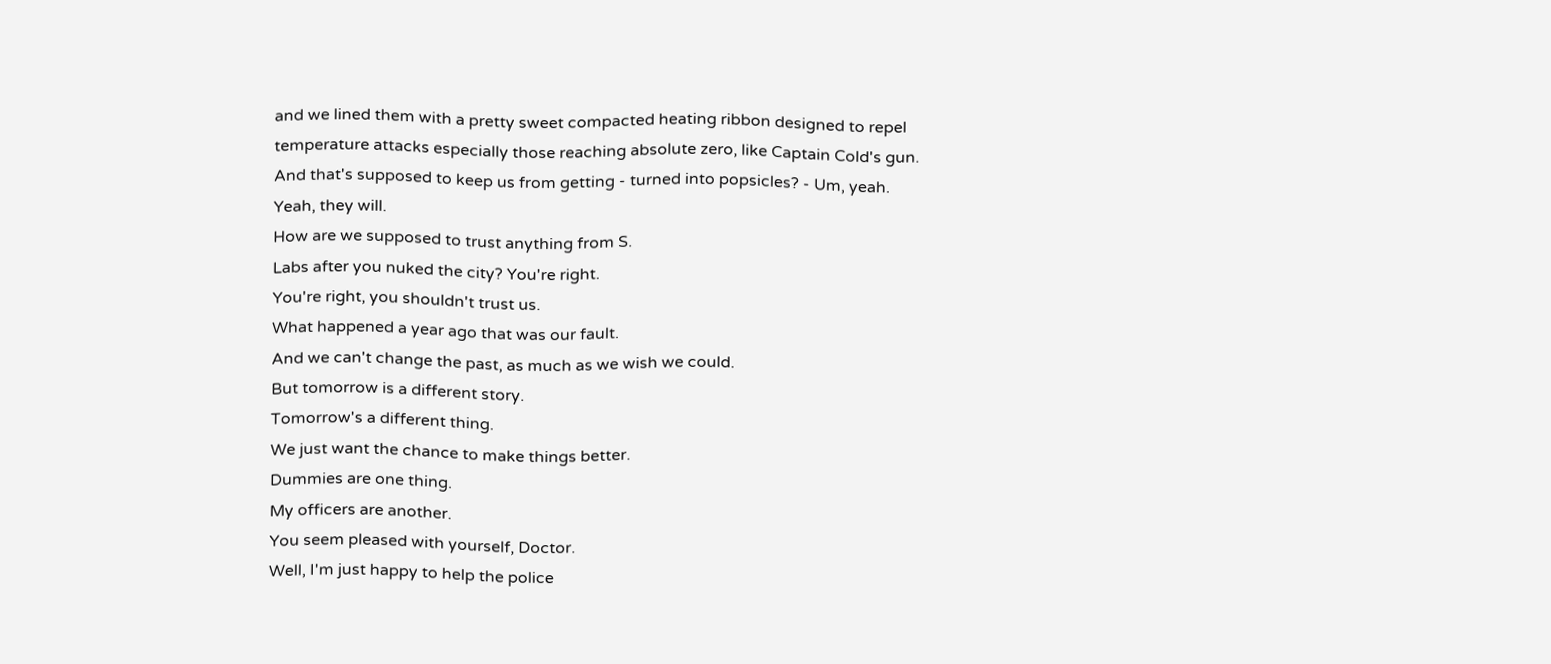and we lined them with a pretty sweet compacted heating ribbon designed to repel temperature attacks especially those reaching absolute zero, like Captain Cold's gun.
And that's supposed to keep us from getting - turned into popsicles? - Um, yeah.
Yeah, they will.
How are we supposed to trust anything from S.
Labs after you nuked the city? You're right.
You're right, you shouldn't trust us.
What happened a year ago that was our fault.
And we can't change the past, as much as we wish we could.
But tomorrow is a different story.
Tomorrow's a different thing.
We just want the chance to make things better.
Dummies are one thing.
My officers are another.
You seem pleased with yourself, Doctor.
Well, I'm just happy to help the police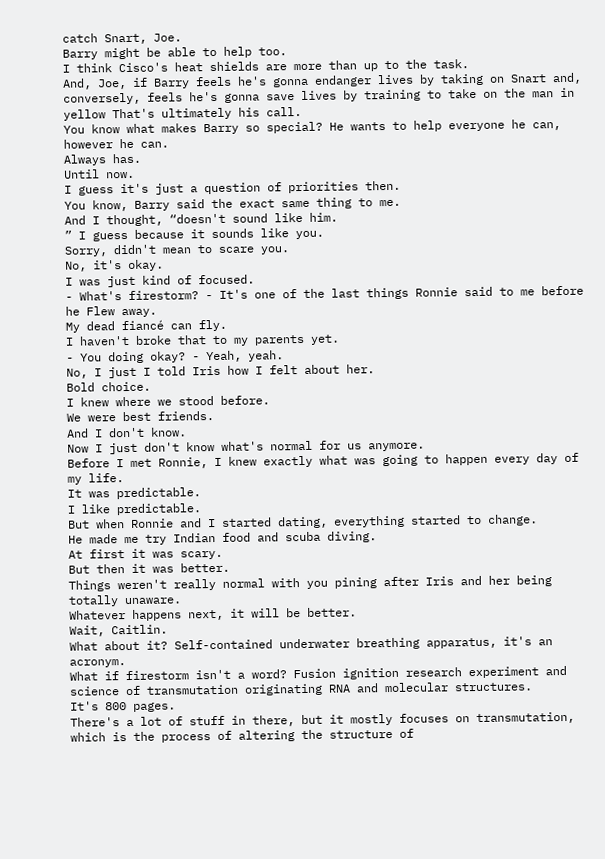catch Snart, Joe.
Barry might be able to help too.
I think Cisco's heat shields are more than up to the task.
And, Joe, if Barry feels he's gonna endanger lives by taking on Snart and, conversely, feels he's gonna save lives by training to take on the man in yellow That's ultimately his call.
You know what makes Barry so special? He wants to help everyone he can, however he can.
Always has.
Until now.
I guess it's just a question of priorities then.
You know, Barry said the exact same thing to me.
And I thought, “doesn't sound like him.
” I guess because it sounds like you.
Sorry, didn't mean to scare you.
No, it's okay.
I was just kind of focused.
- What's firestorm? - It's one of the last things Ronnie said to me before he Flew away.
My dead fiancé can fly.
I haven't broke that to my parents yet.
- You doing okay? - Yeah, yeah.
No, I just I told Iris how I felt about her.
Bold choice.
I knew where we stood before.
We were best friends.
And I don't know.
Now I just don't know what's normal for us anymore.
Before I met Ronnie, I knew exactly what was going to happen every day of my life.
It was predictable.
I like predictable.
But when Ronnie and I started dating, everything started to change.
He made me try Indian food and scuba diving.
At first it was scary.
But then it was better.
Things weren't really normal with you pining after Iris and her being totally unaware.
Whatever happens next, it will be better.
Wait, Caitlin.
What about it? Self-contained underwater breathing apparatus, it's an acronym.
What if firestorm isn't a word? Fusion ignition research experiment and science of transmutation originating RNA and molecular structures.
It's 800 pages.
There's a lot of stuff in there, but it mostly focuses on transmutation, which is the process of altering the structure of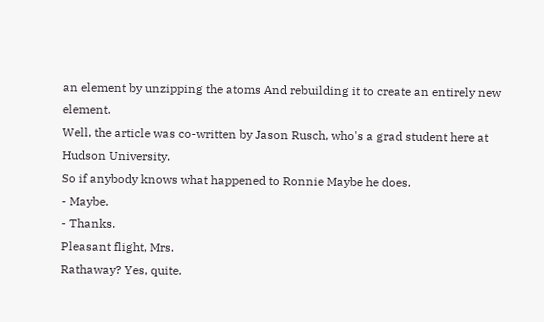an element by unzipping the atoms And rebuilding it to create an entirely new element.
Well, the article was co-written by Jason Rusch, who's a grad student here at Hudson University.
So if anybody knows what happened to Ronnie Maybe he does.
- Maybe.
- Thanks.
Pleasant flight, Mrs.
Rathaway? Yes, quite.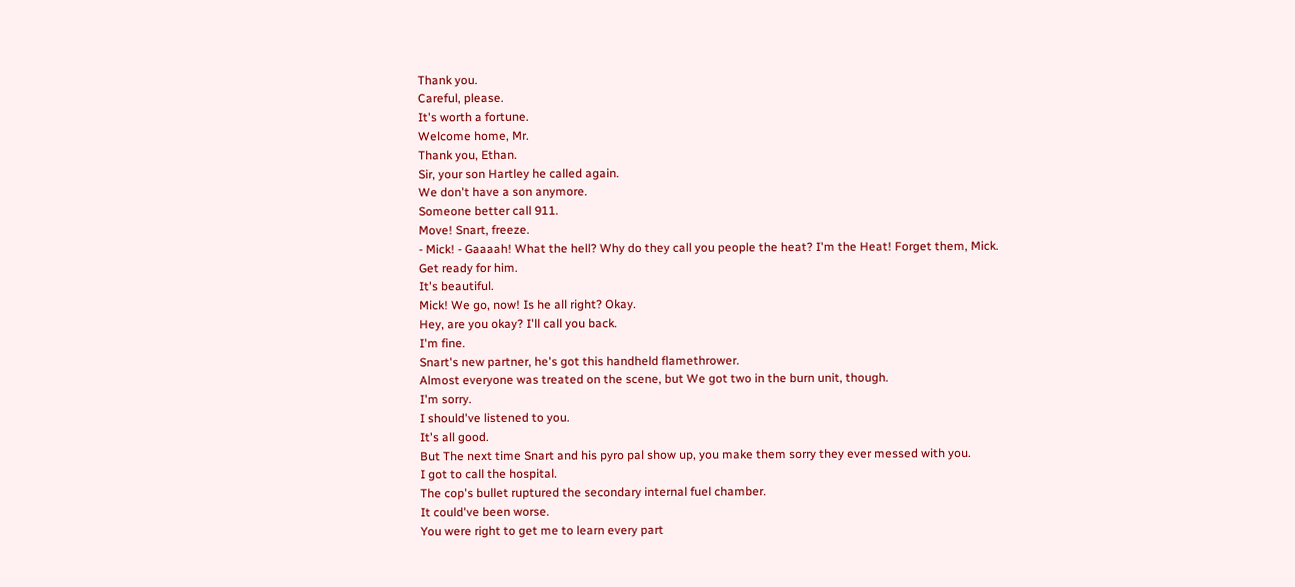Thank you.
Careful, please.
It's worth a fortune.
Welcome home, Mr.
Thank you, Ethan.
Sir, your son Hartley he called again.
We don't have a son anymore.
Someone better call 911.
Move! Snart, freeze.
- Mick! - Gaaaah! What the hell? Why do they call you people the heat? I'm the Heat! Forget them, Mick.
Get ready for him.
It's beautiful.
Mick! We go, now! Is he all right? Okay.
Hey, are you okay? I'll call you back.
I'm fine.
Snart's new partner, he's got this handheld flamethrower.
Almost everyone was treated on the scene, but We got two in the burn unit, though.
I'm sorry.
I should've listened to you.
It's all good.
But The next time Snart and his pyro pal show up, you make them sorry they ever messed with you.
I got to call the hospital.
The cop's bullet ruptured the secondary internal fuel chamber.
It could've been worse.
You were right to get me to learn every part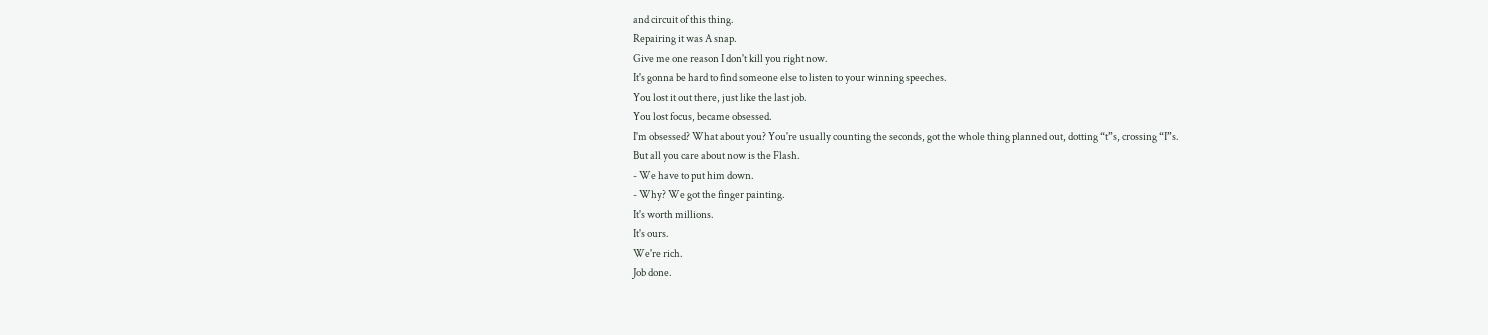and circuit of this thing.
Repairing it was A snap.
Give me one reason I don't kill you right now.
It's gonna be hard to find someone else to listen to your winning speeches.
You lost it out there, just like the last job.
You lost focus, became obsessed.
I'm obsessed? What about you? You're usually counting the seconds, got the whole thing planned out, dotting “t”s, crossing “I”s.
But all you care about now is the Flash.
- We have to put him down.
- Why? We got the finger painting.
It's worth millions.
It's ours.
We're rich.
Job done.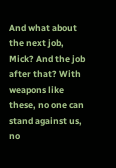And what about the next job, Mick? And the job after that? With weapons like these, no one can stand against us, no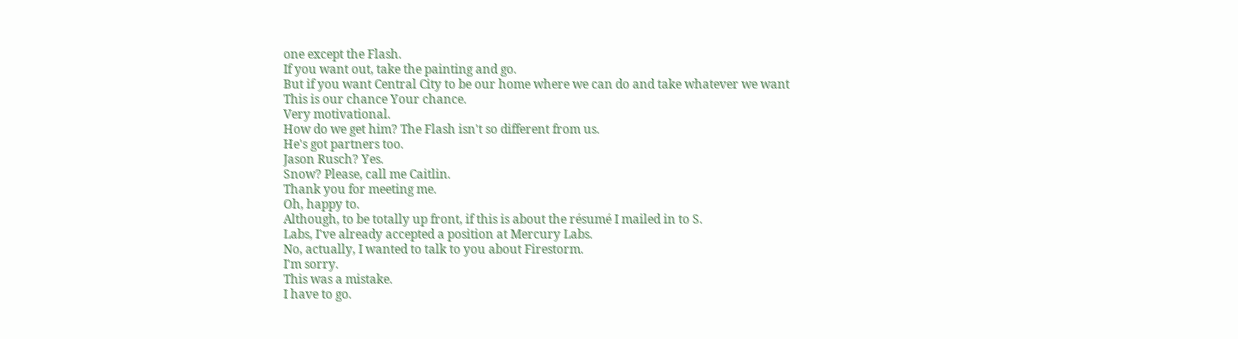one except the Flash.
If you want out, take the painting and go.
But if you want Central City to be our home where we can do and take whatever we want This is our chance Your chance.
Very motivational.
How do we get him? The Flash isn't so different from us.
He's got partners too.
Jason Rusch? Yes.
Snow? Please, call me Caitlin.
Thank you for meeting me.
Oh, happy to.
Although, to be totally up front, if this is about the résumé I mailed in to S.
Labs, I've already accepted a position at Mercury Labs.
No, actually, I wanted to talk to you about Firestorm.
I'm sorry.
This was a mistake.
I have to go.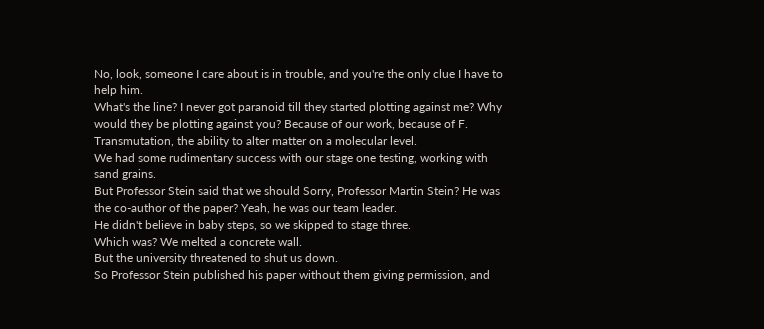No, look, someone I care about is in trouble, and you're the only clue I have to help him.
What's the line? I never got paranoid till they started plotting against me? Why would they be plotting against you? Because of our work, because of F.
Transmutation, the ability to alter matter on a molecular level.
We had some rudimentary success with our stage one testing, working with sand grains.
But Professor Stein said that we should Sorry, Professor Martin Stein? He was the co-author of the paper? Yeah, he was our team leader.
He didn't believe in baby steps, so we skipped to stage three.
Which was? We melted a concrete wall.
But the university threatened to shut us down.
So Professor Stein published his paper without them giving permission, and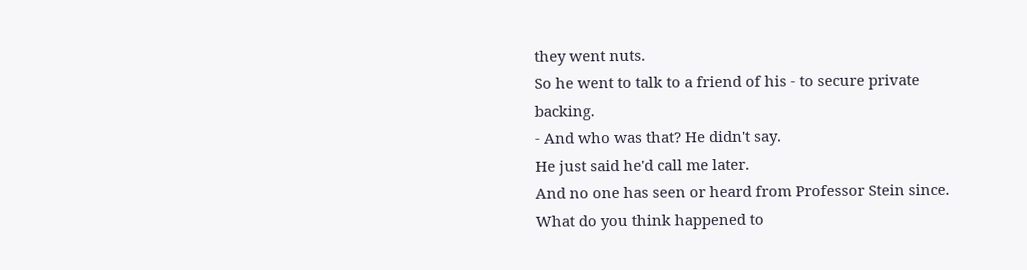they went nuts.
So he went to talk to a friend of his - to secure private backing.
- And who was that? He didn't say.
He just said he'd call me later.
And no one has seen or heard from Professor Stein since.
What do you think happened to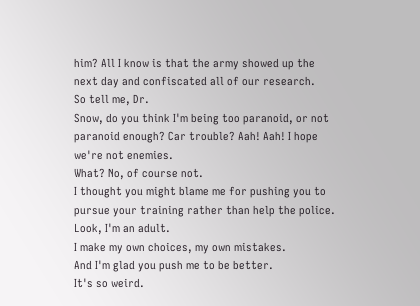him? All I know is that the army showed up the next day and confiscated all of our research.
So tell me, Dr.
Snow, do you think I'm being too paranoid, or not paranoid enough? Car trouble? Aah! Aah! I hope we're not enemies.
What? No, of course not.
I thought you might blame me for pushing you to pursue your training rather than help the police.
Look, I'm an adult.
I make my own choices, my own mistakes.
And I'm glad you push me to be better.
It's so weird.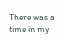There was a time in my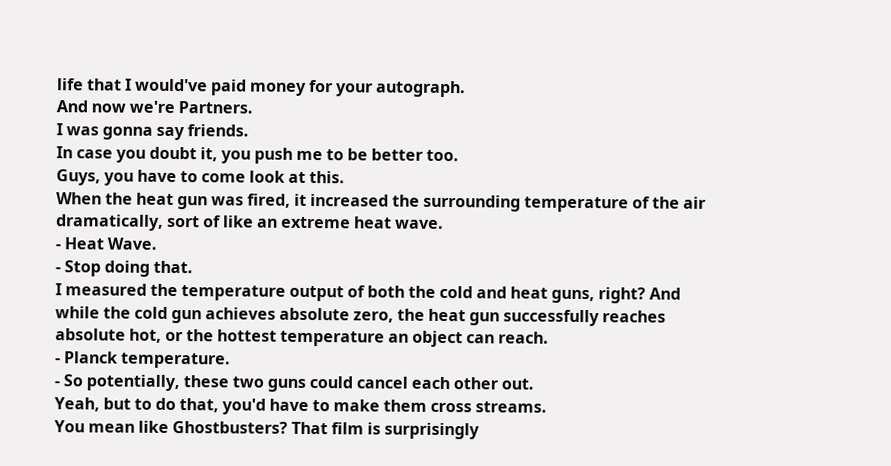life that I would've paid money for your autograph.
And now we're Partners.
I was gonna say friends.
In case you doubt it, you push me to be better too.
Guys, you have to come look at this.
When the heat gun was fired, it increased the surrounding temperature of the air dramatically, sort of like an extreme heat wave.
- Heat Wave.
- Stop doing that.
I measured the temperature output of both the cold and heat guns, right? And while the cold gun achieves absolute zero, the heat gun successfully reaches absolute hot, or the hottest temperature an object can reach.
- Planck temperature.
- So potentially, these two guns could cancel each other out.
Yeah, but to do that, you'd have to make them cross streams.
You mean like Ghostbusters? That film is surprisingly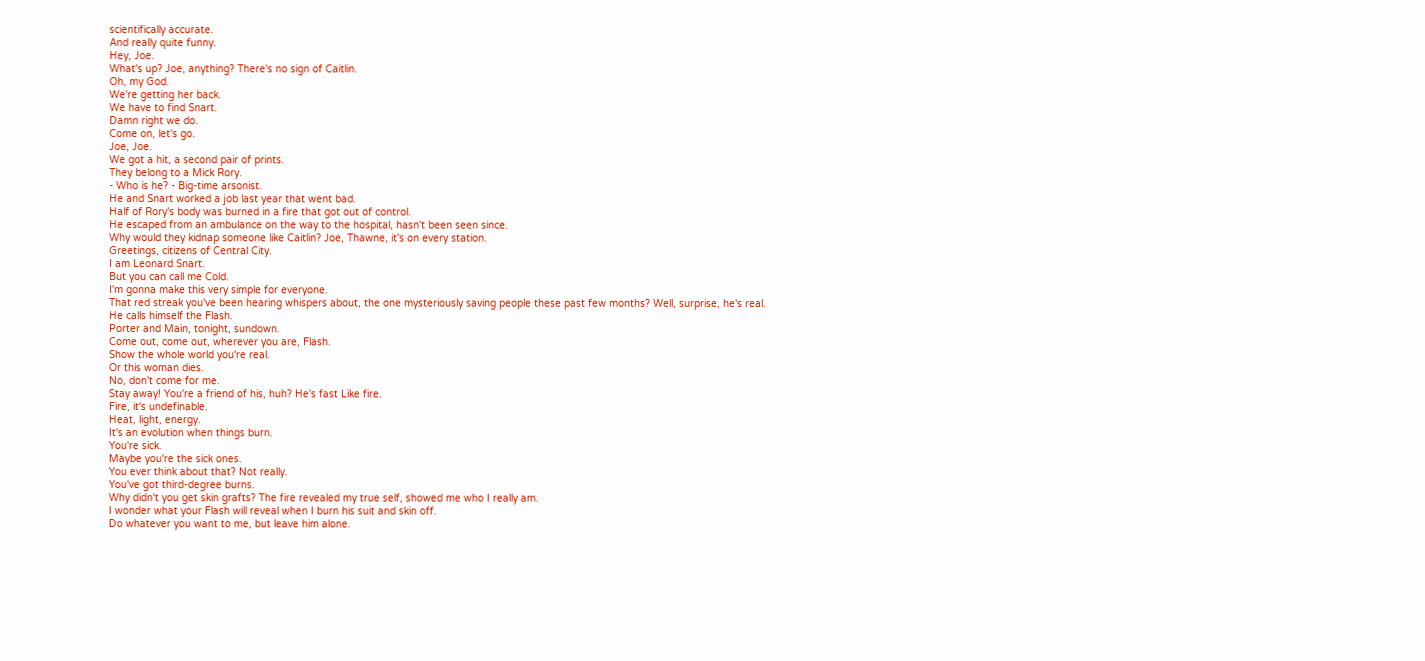scientifically accurate.
And really quite funny.
Hey, Joe.
What's up? Joe, anything? There's no sign of Caitlin.
Oh, my God.
We're getting her back.
We have to find Snart.
Damn right we do.
Come on, let's go.
Joe, Joe.
We got a hit, a second pair of prints.
They belong to a Mick Rory.
- Who is he? - Big-time arsonist.
He and Snart worked a job last year that went bad.
Half of Rory's body was burned in a fire that got out of control.
He escaped from an ambulance on the way to the hospital, hasn't been seen since.
Why would they kidnap someone like Caitlin? Joe, Thawne, it's on every station.
Greetings, citizens of Central City.
I am Leonard Snart.
But you can call me Cold.
I'm gonna make this very simple for everyone.
That red streak you've been hearing whispers about, the one mysteriously saving people these past few months? Well, surprise, he's real.
He calls himself the Flash.
Porter and Main, tonight, sundown.
Come out, come out, wherever you are, Flash.
Show the whole world you're real.
Or this woman dies.
No, don't come for me.
Stay away! You're a friend of his, huh? He's fast Like fire.
Fire, it's undefinable.
Heat, light, energy.
It's an evolution when things burn.
You're sick.
Maybe you're the sick ones.
You ever think about that? Not really.
You've got third-degree burns.
Why didn't you get skin grafts? The fire revealed my true self, showed me who I really am.
I wonder what your Flash will reveal when I burn his suit and skin off.
Do whatever you want to me, but leave him alone.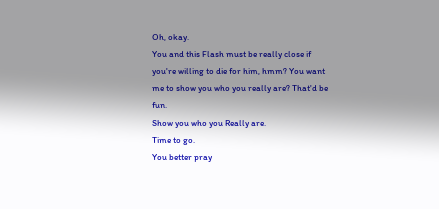Oh, okay.
You and this Flash must be really close if you're willing to die for him, hmm? You want me to show you who you really are? That'd be fun.
Show you who you Really are.
Time to go.
You better pray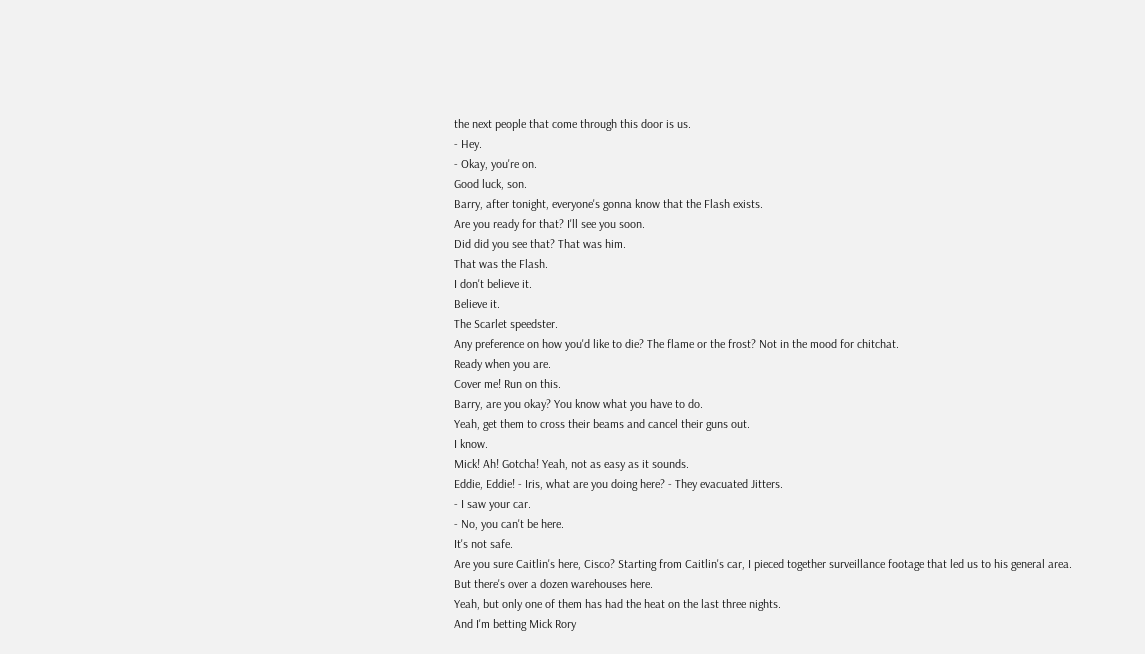the next people that come through this door is us.
- Hey.
- Okay, you're on.
Good luck, son.
Barry, after tonight, everyone's gonna know that the Flash exists.
Are you ready for that? I'll see you soon.
Did did you see that? That was him.
That was the Flash.
I don't believe it.
Believe it.
The Scarlet speedster.
Any preference on how you'd like to die? The flame or the frost? Not in the mood for chitchat.
Ready when you are.
Cover me! Run on this.
Barry, are you okay? You know what you have to do.
Yeah, get them to cross their beams and cancel their guns out.
I know.
Mick! Ah! Gotcha! Yeah, not as easy as it sounds.
Eddie, Eddie! - Iris, what are you doing here? - They evacuated Jitters.
- I saw your car.
- No, you can't be here.
It's not safe.
Are you sure Caitlin's here, Cisco? Starting from Caitlin's car, I pieced together surveillance footage that led us to his general area.
But there's over a dozen warehouses here.
Yeah, but only one of them has had the heat on the last three nights.
And I'm betting Mick Rory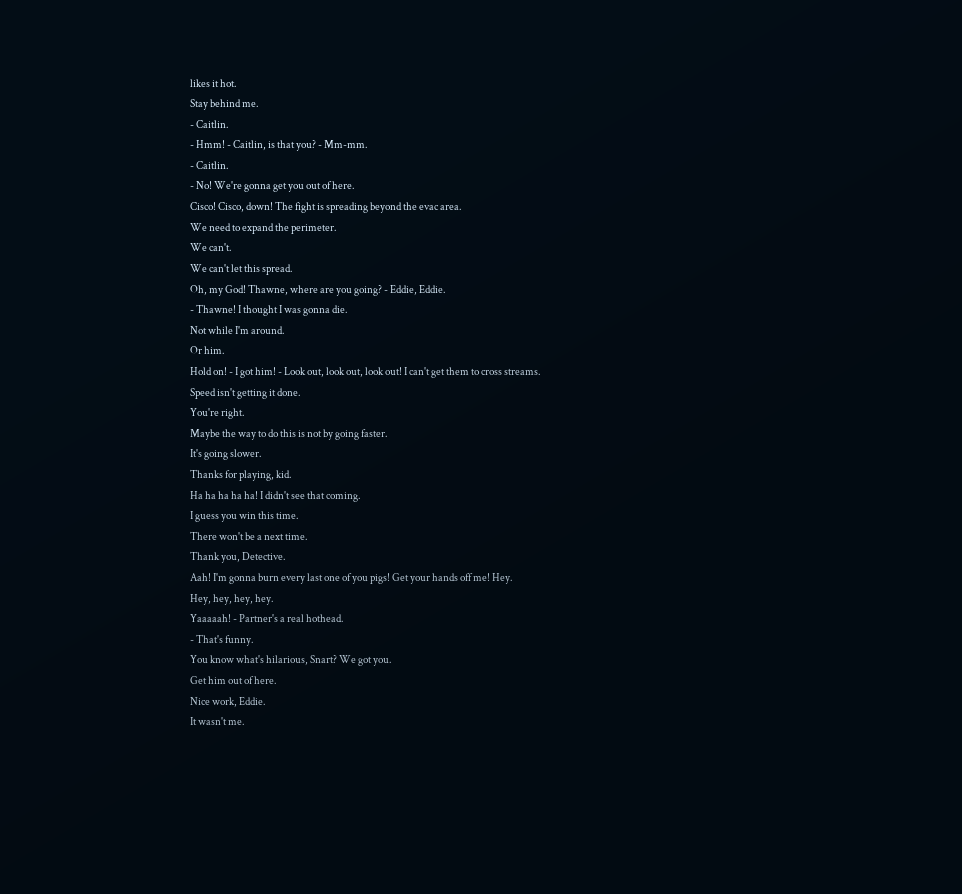likes it hot.
Stay behind me.
- Caitlin.
- Hmm! - Caitlin, is that you? - Mm-mm.
- Caitlin.
- No! We're gonna get you out of here.
Cisco! Cisco, down! The fight is spreading beyond the evac area.
We need to expand the perimeter.
We can't.
We can't let this spread.
Oh, my God! Thawne, where are you going? - Eddie, Eddie.
- Thawne! I thought I was gonna die.
Not while I'm around.
Or him.
Hold on! - I got him! - Look out, look out, look out! I can't get them to cross streams.
Speed isn't getting it done.
You're right.
Maybe the way to do this is not by going faster.
It's going slower.
Thanks for playing, kid.
Ha ha ha ha ha! I didn't see that coming.
I guess you win this time.
There won't be a next time.
Thank you, Detective.
Aah! I'm gonna burn every last one of you pigs! Get your hands off me! Hey.
Hey, hey, hey, hey.
Yaaaaah! - Partner's a real hothead.
- That's funny.
You know what's hilarious, Snart? We got you.
Get him out of here.
Nice work, Eddie.
It wasn't me.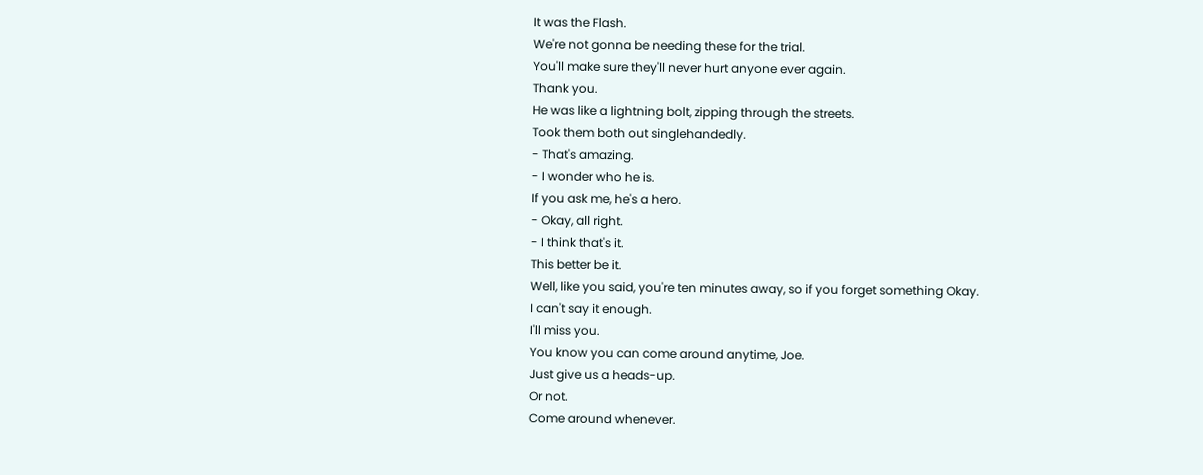It was the Flash.
We're not gonna be needing these for the trial.
You'll make sure they'll never hurt anyone ever again.
Thank you.
He was like a lightning bolt, zipping through the streets.
Took them both out singlehandedly.
- That's amazing.
- I wonder who he is.
If you ask me, he's a hero.
- Okay, all right.
- I think that's it.
This better be it.
Well, like you said, you're ten minutes away, so if you forget something Okay.
I can't say it enough.
I'll miss you.
You know you can come around anytime, Joe.
Just give us a heads-up.
Or not.
Come around whenever.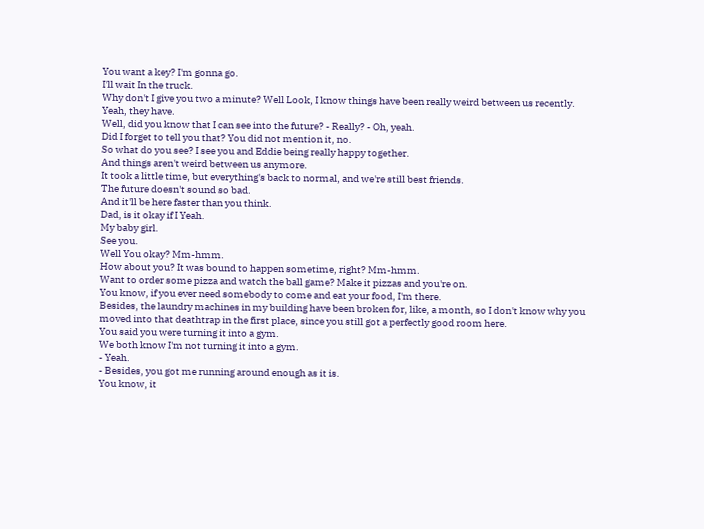You want a key? I'm gonna go.
I'll wait In the truck.
Why don't I give you two a minute? Well Look, I know things have been really weird between us recently.
Yeah, they have.
Well, did you know that I can see into the future? - Really? - Oh, yeah.
Did I forget to tell you that? You did not mention it, no.
So what do you see? I see you and Eddie being really happy together.
And things aren't weird between us anymore.
It took a little time, but everything's back to normal, and we're still best friends.
The future doesn't sound so bad.
And it'll be here faster than you think.
Dad, is it okay if I Yeah.
My baby girl.
See you.
Well You okay? Mm-hmm.
How about you? It was bound to happen sometime, right? Mm-hmm.
Want to order some pizza and watch the ball game? Make it pizzas and you're on.
You know, if you ever need somebody to come and eat your food, I'm there.
Besides, the laundry machines in my building have been broken for, like, a month, so I don't know why you moved into that deathtrap in the first place, since you still got a perfectly good room here.
You said you were turning it into a gym.
We both know I'm not turning it into a gym.
- Yeah.
- Besides, you got me running around enough as it is.
You know, it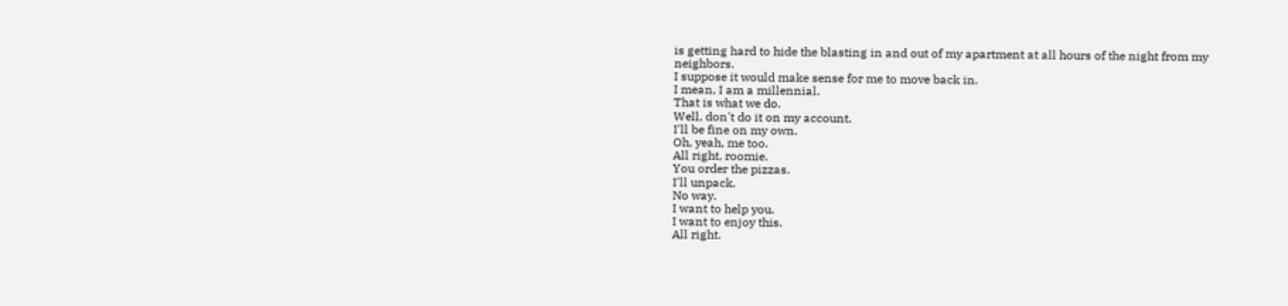is getting hard to hide the blasting in and out of my apartment at all hours of the night from my neighbors.
I suppose it would make sense for me to move back in.
I mean, I am a millennial.
That is what we do.
Well, don't do it on my account.
I'll be fine on my own.
Oh, yeah, me too.
All right, roomie.
You order the pizzas.
I'll unpack.
No way.
I want to help you.
I want to enjoy this.
All right.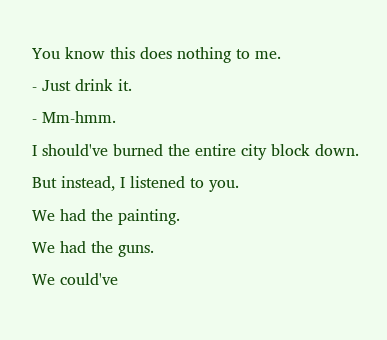You know this does nothing to me.
- Just drink it.
- Mm-hmm.
I should've burned the entire city block down.
But instead, I listened to you.
We had the painting.
We had the guns.
We could've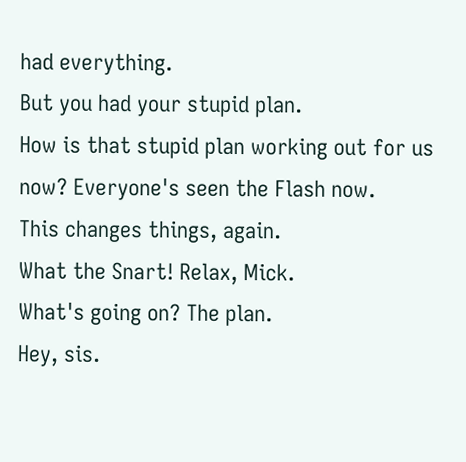had everything.
But you had your stupid plan.
How is that stupid plan working out for us now? Everyone's seen the Flash now.
This changes things, again.
What the Snart! Relax, Mick.
What's going on? The plan.
Hey, sis.